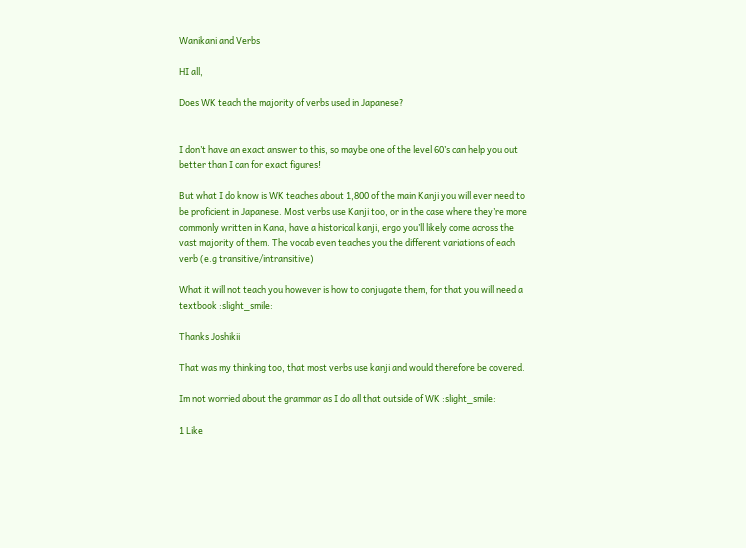Wanikani and Verbs

HI all,

Does WK teach the majority of verbs used in Japanese?


I don’t have an exact answer to this, so maybe one of the level 60’s can help you out better than I can for exact figures!

But what I do know is WK teaches about 1,800 of the main Kanji you will ever need to be proficient in Japanese. Most verbs use Kanji too, or in the case where they’re more commonly written in Kana, have a historical kanji, ergo you’ll likely come across the vast majority of them. The vocab even teaches you the different variations of each verb (e.g transitive/intransitive)

What it will not teach you however is how to conjugate them, for that you will need a textbook :slight_smile:

Thanks Joshikii

That was my thinking too, that most verbs use kanji and would therefore be covered.

Im not worried about the grammar as I do all that outside of WK :slight_smile:

1 Like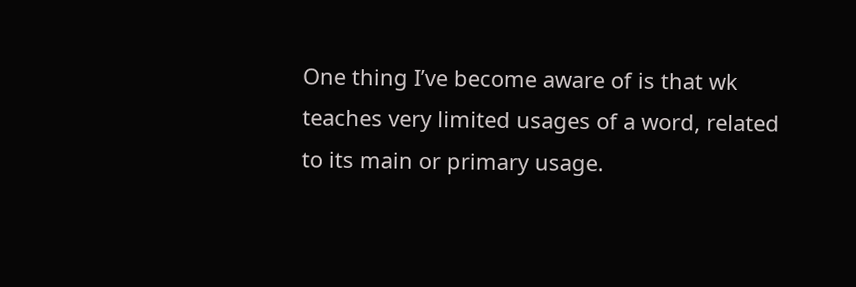One thing I’ve become aware of is that wk teaches very limited usages of a word, related to its main or primary usage.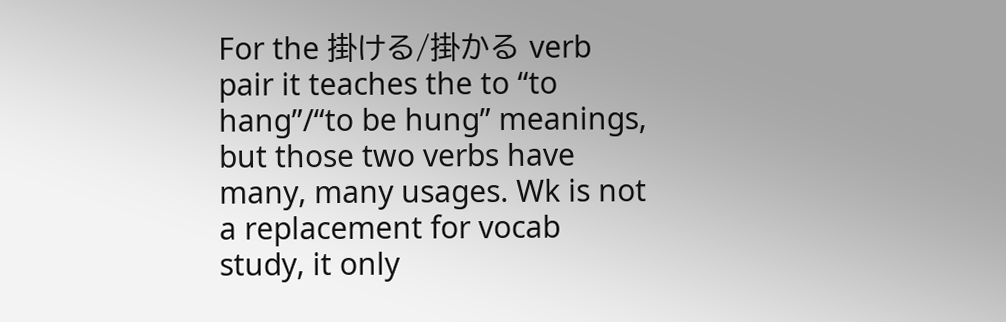For the 掛ける/掛かる verb pair it teaches the to “to hang”/“to be hung” meanings, but those two verbs have many, many usages. Wk is not a replacement for vocab study, it only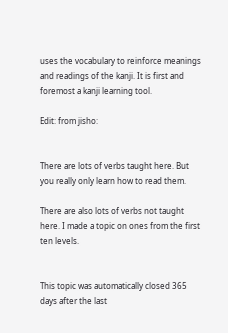uses the vocabulary to reinforce meanings and readings of the kanji. It is first and foremost a kanji learning tool.

Edit: from jisho:


There are lots of verbs taught here. But you really only learn how to read them.

There are also lots of verbs not taught here. I made a topic on ones from the first ten levels.


This topic was automatically closed 365 days after the last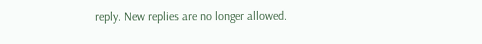reply. New replies are no longer allowed.